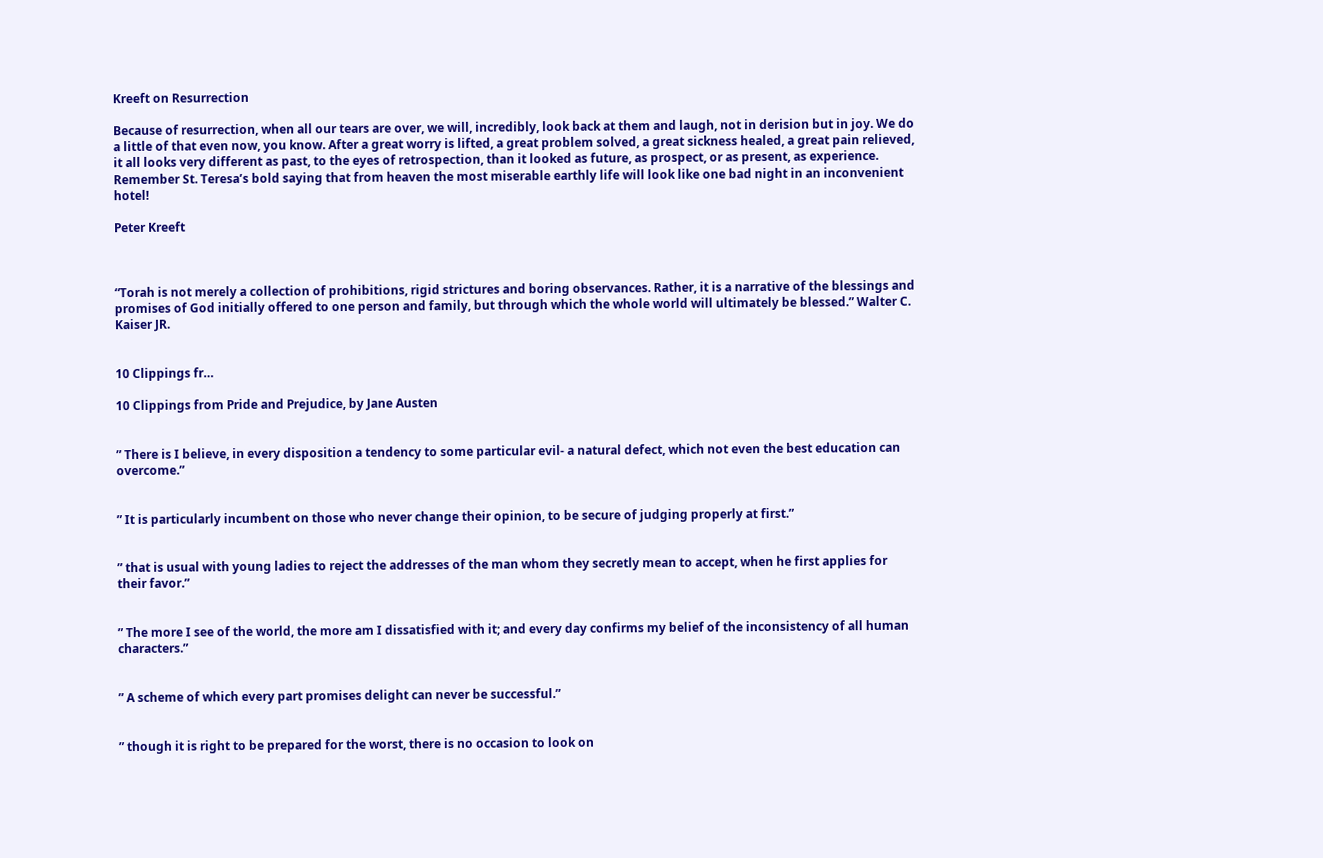Kreeft on Resurrection

Because of resurrection, when all our tears are over, we will, incredibly, look back at them and laugh, not in derision but in joy. We do a little of that even now, you know. After a great worry is lifted, a great problem solved, a great sickness healed, a great pain relieved, it all looks very different as past, to the eyes of retrospection, than it looked as future, as prospect, or as present, as experience. Remember St. Teresa’s bold saying that from heaven the most miserable earthly life will look like one bad night in an inconvenient hotel!

Peter Kreeft



“Torah is not merely a collection of prohibitions, rigid strictures and boring observances. Rather, it is a narrative of the blessings and promises of God initially offered to one person and family, but through which the whole world will ultimately be blessed.” Walter C. Kaiser JR.


10 Clippings fr…

10 Clippings from Pride and Prejudice, by Jane Austen


” There is I believe, in every disposition a tendency to some particular evil- a natural defect, which not even the best education can overcome.”


” It is particularly incumbent on those who never change their opinion, to be secure of judging properly at first.”


” that is usual with young ladies to reject the addresses of the man whom they secretly mean to accept, when he first applies for their favor.”


” The more I see of the world, the more am I dissatisfied with it; and every day confirms my belief of the inconsistency of all human characters.”


” A scheme of which every part promises delight can never be successful.”


” though it is right to be prepared for the worst, there is no occasion to look on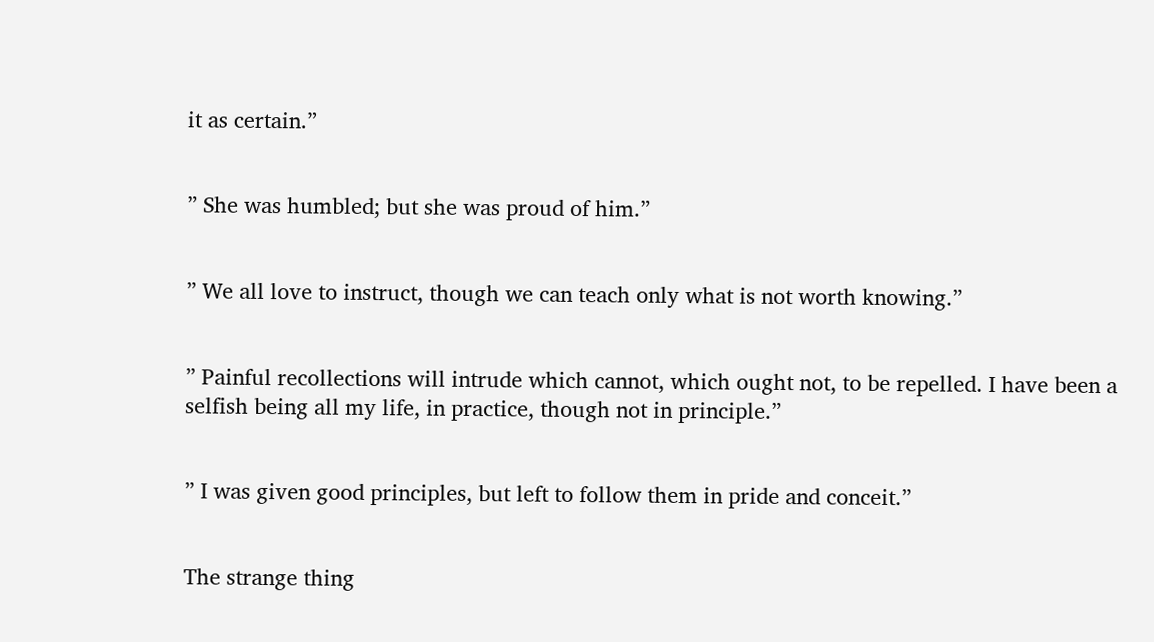it as certain.”


” She was humbled; but she was proud of him.”


” We all love to instruct, though we can teach only what is not worth knowing.”


” Painful recollections will intrude which cannot, which ought not, to be repelled. I have been a selfish being all my life, in practice, though not in principle.”


” I was given good principles, but left to follow them in pride and conceit.”


The strange thing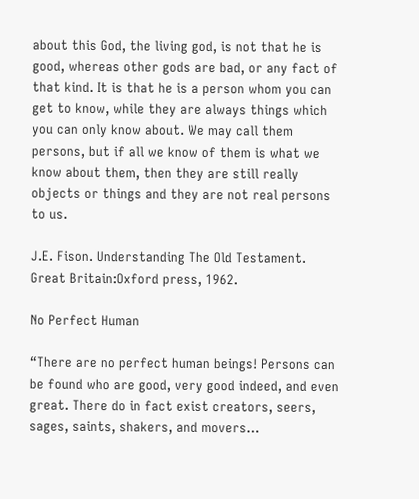about this God, the living god, is not that he is good, whereas other gods are bad, or any fact of that kind. It is that he is a person whom you can get to know, while they are always things which you can only know about. We may call them persons, but if all we know of them is what we know about them, then they are still really objects or things and they are not real persons to us.

J.E. Fison. Understanding The Old Testament. Great Britain:Oxford press, 1962.

No Perfect Human

“There are no perfect human beings! Persons can be found who are good, very good indeed, and even great. There do in fact exist creators, seers, sages, saints, shakers, and movers…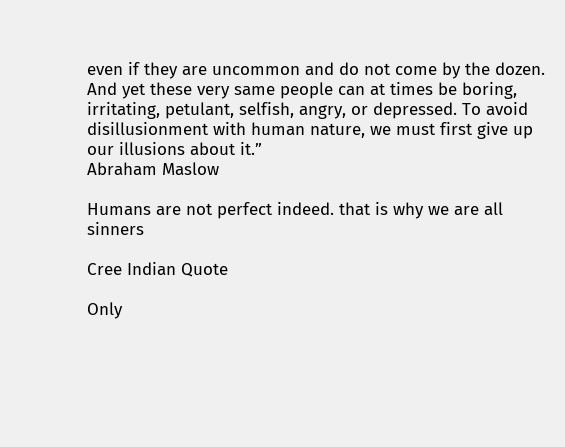even if they are uncommon and do not come by the dozen. And yet these very same people can at times be boring, irritating, petulant, selfish, angry, or depressed. To avoid disillusionment with human nature, we must first give up our illusions about it.”
Abraham Maslow

Humans are not perfect indeed. that is why we are all sinners

Cree Indian Quote

Only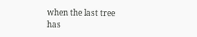when the last tree has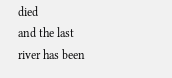died
and the last river has been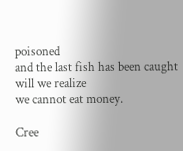poisoned
and the last fish has been caught
will we realize
we cannot eat money.

Cree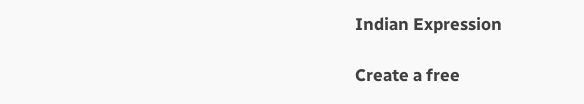Indian Expression

Create a free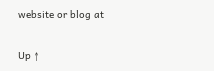website or blog at

Up ↑